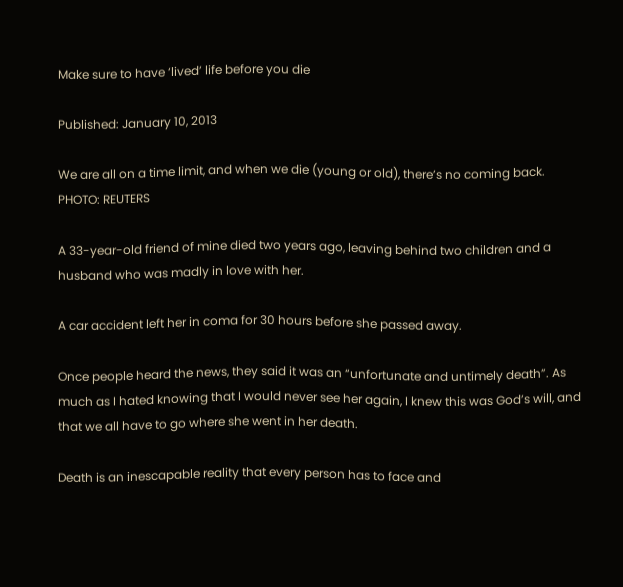Make sure to have ‘lived’ life before you die

Published: January 10, 2013

We are all on a time limit, and when we die (young or old), there’s no coming back. PHOTO: REUTERS

A 33-year-old friend of mine died two years ago, leaving behind two children and a husband who was madly in love with her.

A car accident left her in coma for 30 hours before she passed away.

Once people heard the news, they said it was an “unfortunate and untimely death”. As much as I hated knowing that I would never see her again, I knew this was God’s will, and that we all have to go where she went in her death.

Death is an inescapable reality that every person has to face and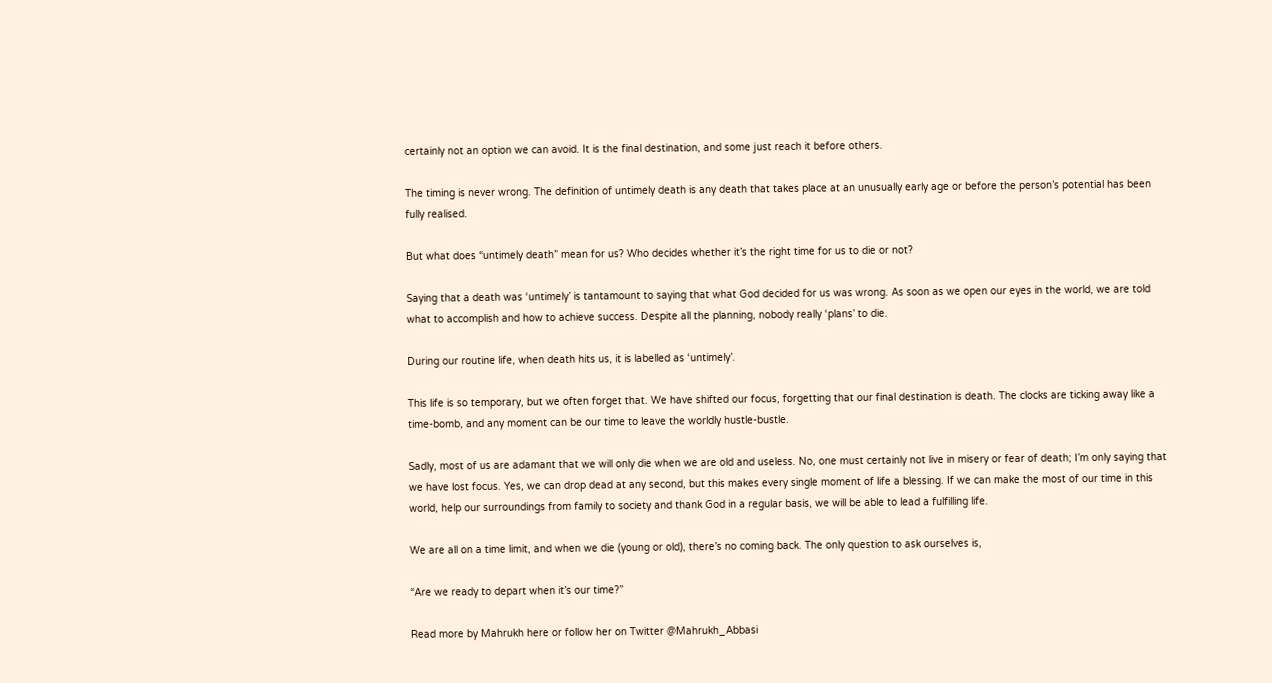certainly not an option we can avoid. It is the final destination, and some just reach it before others.

The timing is never wrong. The definition of untimely death is any death that takes place at an unusually early age or before the person’s potential has been fully realised.

But what does “untimely death” mean for us? Who decides whether it’s the right time for us to die or not?

Saying that a death was ‘untimely’ is tantamount to saying that what God decided for us was wrong. As soon as we open our eyes in the world, we are told what to accomplish and how to achieve success. Despite all the planning, nobody really ‘plans’ to die.

During our routine life, when death hits us, it is labelled as ‘untimely’.

This life is so temporary, but we often forget that. We have shifted our focus, forgetting that our final destination is death. The clocks are ticking away like a time-bomb, and any moment can be our time to leave the worldly hustle-bustle.

Sadly, most of us are adamant that we will only die when we are old and useless. No, one must certainly not live in misery or fear of death; I’m only saying that we have lost focus. Yes, we can drop dead at any second, but this makes every single moment of life a blessing. If we can make the most of our time in this world, help our surroundings from family to society and thank God in a regular basis, we will be able to lead a fulfilling life.

We are all on a time limit, and when we die (young or old), there’s no coming back. The only question to ask ourselves is,

“Are we ready to depart when it’s our time?”

Read more by Mahrukh here or follow her on Twitter @Mahrukh_Abbasi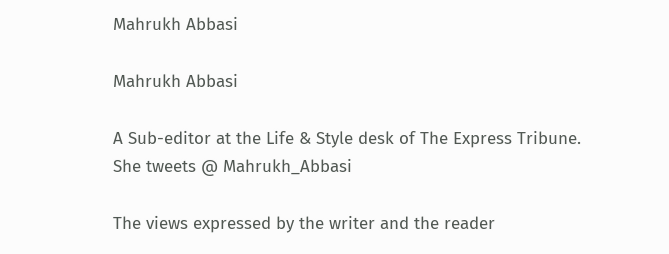Mahrukh Abbasi

Mahrukh Abbasi

A Sub-editor at the Life & Style desk of The Express Tribune. She tweets @ Mahrukh_Abbasi

The views expressed by the writer and the reader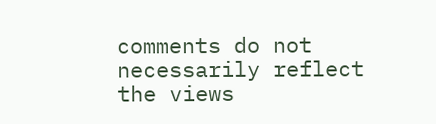comments do not necessarily reflect the views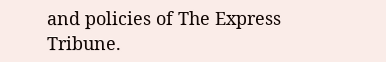and policies of The Express Tribune.